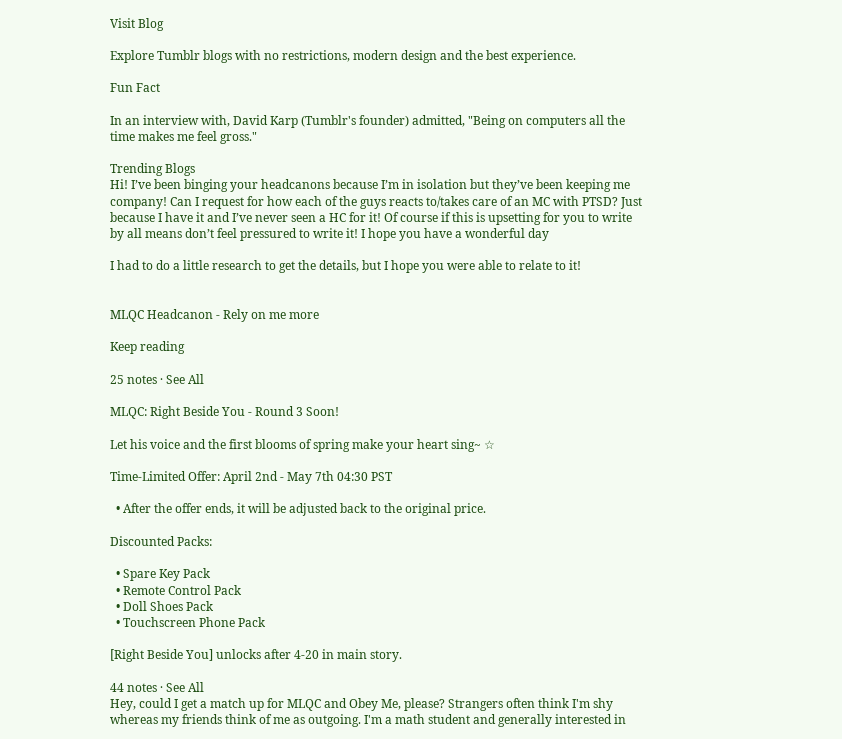Visit Blog

Explore Tumblr blogs with no restrictions, modern design and the best experience.

Fun Fact

In an interview with, David Karp (Tumblr's founder) admitted, "Being on computers all the time makes me feel gross."

Trending Blogs
Hi! I’ve been binging your headcanons because I’m in isolation but they’ve been keeping me company! Can I request for how each of the guys reacts to/takes care of an MC with PTSD? Just because I have it and I’ve never seen a HC for it! Of course if this is upsetting for you to write by all means don’t feel pressured to write it! I hope you have a wonderful day

I had to do a little research to get the details, but I hope you were able to relate to it!


MLQC Headcanon - Rely on me more

Keep reading

25 notes · See All

MLQC: Right Beside You - Round 3 Soon!

Let his voice and the first blooms of spring make your heart sing~ ☆

Time-Limited Offer: April 2nd - May 7th 04:30 PST

  • After the offer ends, it will be adjusted back to the original price.

Discounted Packs:

  • Spare Key Pack
  • Remote Control Pack
  • Doll Shoes Pack
  • Touchscreen Phone Pack

[Right Beside You] unlocks after 4-20 in main story.

44 notes · See All
Hey, could I get a match up for MLQC and Obey Me, please? Strangers often think I'm shy whereas my friends think of me as outgoing. I'm a math student and generally interested in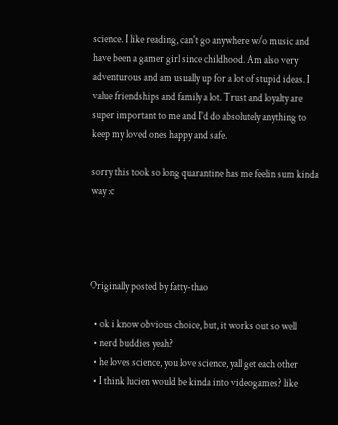science. I like reading, can't go anywhere w/o music and have been a gamer girl since childhood. Am also very adventurous and am usually up for a lot of stupid ideas. I value friendships and family a lot. Trust and loyalty are super important to me and I'd do absolutely anything to keep my loved ones happy and safe.

sorry this took so long quarantine has me feelin sum kinda way :c




Originally posted by fatty-thao

  • ok i know obvious choice, but, it works out so well
  • nerd buddies yeah?
  • he loves science, you love science, yall get each other
  • I think lucien would be kinda into videogames? like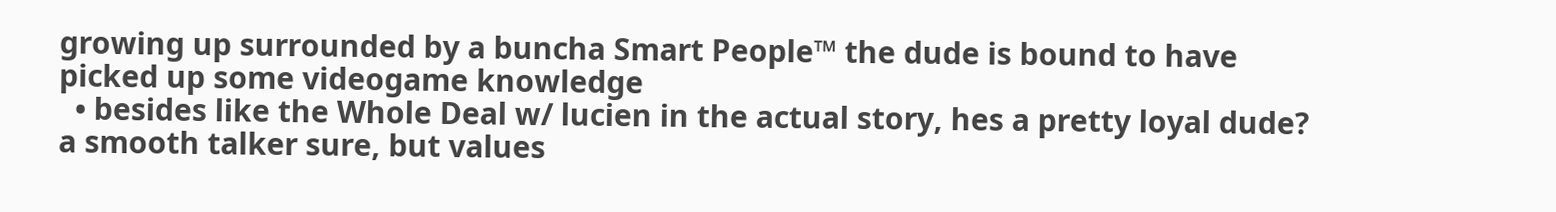growing up surrounded by a buncha Smart People™ the dude is bound to have picked up some videogame knowledge
  • besides like the Whole Deal w/ lucien in the actual story, hes a pretty loyal dude? a smooth talker sure, but values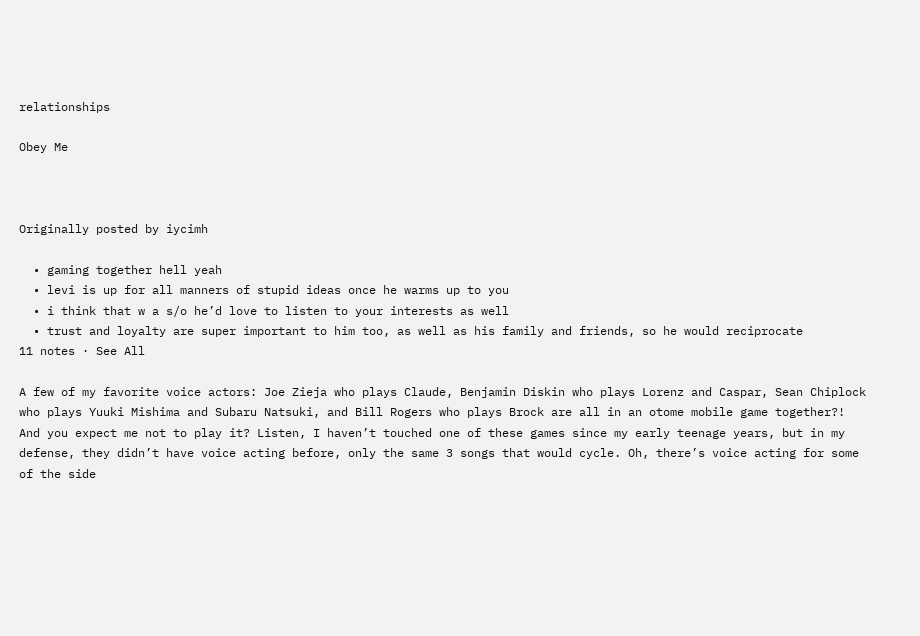relationships

Obey Me



Originally posted by iycimh

  • gaming together hell yeah
  • levi is up for all manners of stupid ideas once he warms up to you
  • i think that w a s/o he’d love to listen to your interests as well
  • trust and loyalty are super important to him too, as well as his family and friends, so he would reciprocate
11 notes · See All

A few of my favorite voice actors: Joe Zieja who plays Claude, Benjamin Diskin who plays Lorenz and Caspar, Sean Chiplock who plays Yuuki Mishima and Subaru Natsuki, and Bill Rogers who plays Brock are all in an otome mobile game together?! And you expect me not to play it? Listen, I haven’t touched one of these games since my early teenage years, but in my defense, they didn’t have voice acting before, only the same 3 songs that would cycle. Oh, there’s voice acting for some of the side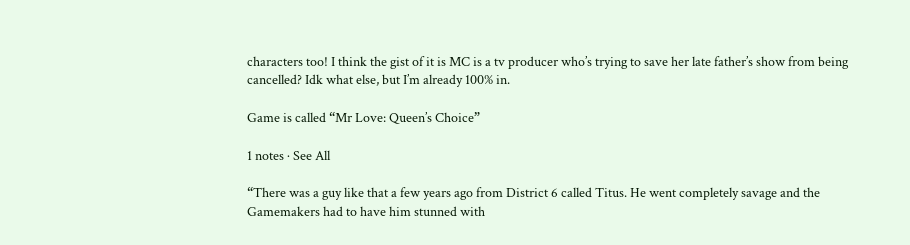characters too! I think the gist of it is MC is a tv producer who’s trying to save her late father’s show from being cancelled? Idk what else, but I’m already 100% in.

Game is called “Mr Love: Queen’s Choice”

1 notes · See All

“There was a guy like that a few years ago from District 6 called Titus. He went completely savage and the Gamemakers had to have him stunned with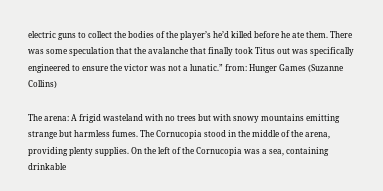electric guns to collect the bodies of the player’s he’d killed before he ate them. There was some speculation that the avalanche that finally took Titus out was specifically engineered to ensure the victor was not a lunatic.” from: Hunger Games (Suzanne Collins)

The arena: A frigid wasteland with no trees but with snowy mountains emitting strange but harmless fumes. The Cornucopia stood in the middle of the arena, providing plenty supplies. On the left of the Cornucopia was a sea, containing drinkable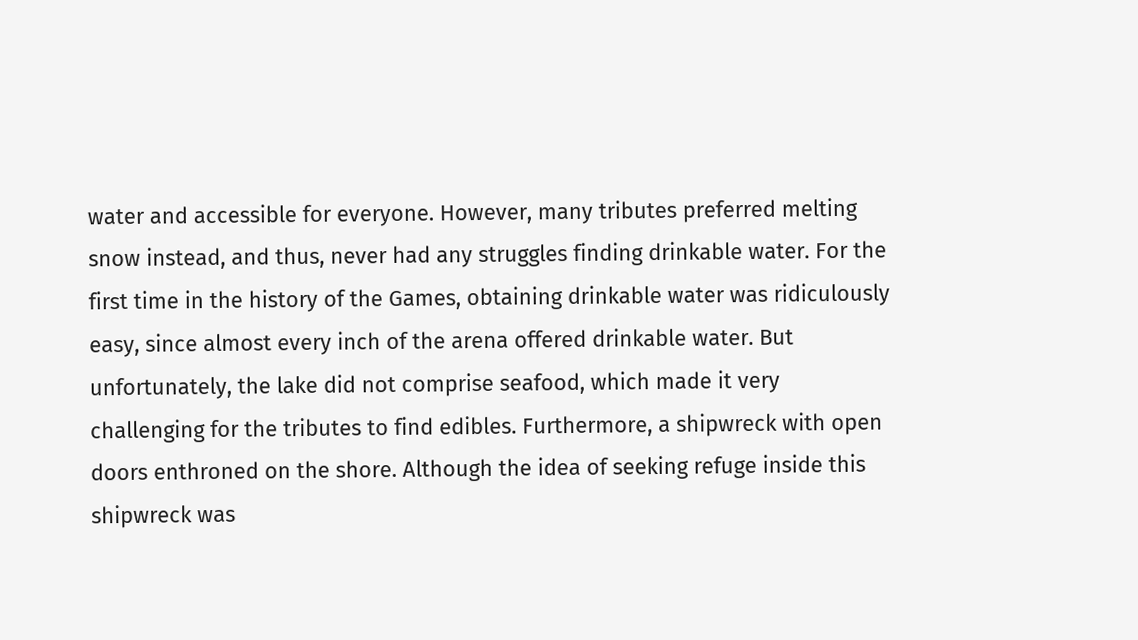water and accessible for everyone. However, many tributes preferred melting snow instead, and thus, never had any struggles finding drinkable water. For the first time in the history of the Games, obtaining drinkable water was ridiculously easy, since almost every inch of the arena offered drinkable water. But unfortunately, the lake did not comprise seafood, which made it very challenging for the tributes to find edibles. Furthermore, a shipwreck with open doors enthroned on the shore. Although the idea of seeking refuge inside this shipwreck was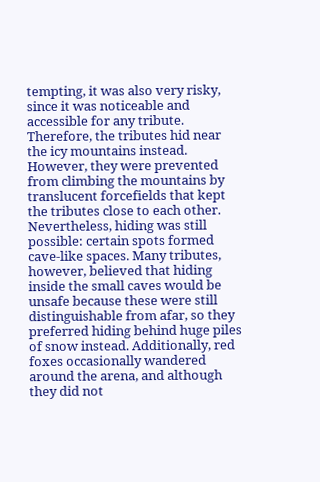tempting, it was also very risky, since it was noticeable and accessible for any tribute. Therefore, the tributes hid near the icy mountains instead. However, they were prevented from climbing the mountains by translucent forcefields that kept the tributes close to each other. Nevertheless, hiding was still possible: certain spots formed cave-like spaces. Many tributes, however, believed that hiding inside the small caves would be unsafe because these were still distinguishable from afar, so they preferred hiding behind huge piles of snow instead. Additionally, red foxes occasionally wandered around the arena, and although they did not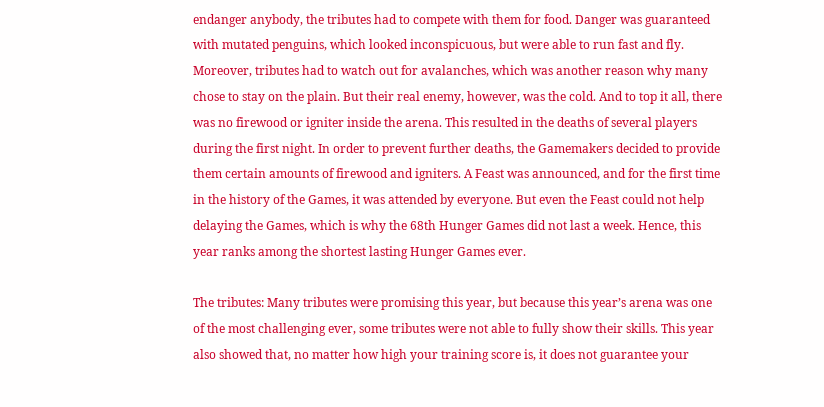endanger anybody, the tributes had to compete with them for food. Danger was guaranteed with mutated penguins, which looked inconspicuous, but were able to run fast and fly. Moreover, tributes had to watch out for avalanches, which was another reason why many chose to stay on the plain. But their real enemy, however, was the cold. And to top it all, there was no firewood or igniter inside the arena. This resulted in the deaths of several players during the first night. In order to prevent further deaths, the Gamemakers decided to provide them certain amounts of firewood and igniters. A Feast was announced, and for the first time in the history of the Games, it was attended by everyone. But even the Feast could not help delaying the Games, which is why the 68th Hunger Games did not last a week. Hence, this year ranks among the shortest lasting Hunger Games ever.

The tributes: Many tributes were promising this year, but because this year’s arena was one of the most challenging ever, some tributes were not able to fully show their skills. This year also showed that, no matter how high your training score is, it does not guarantee your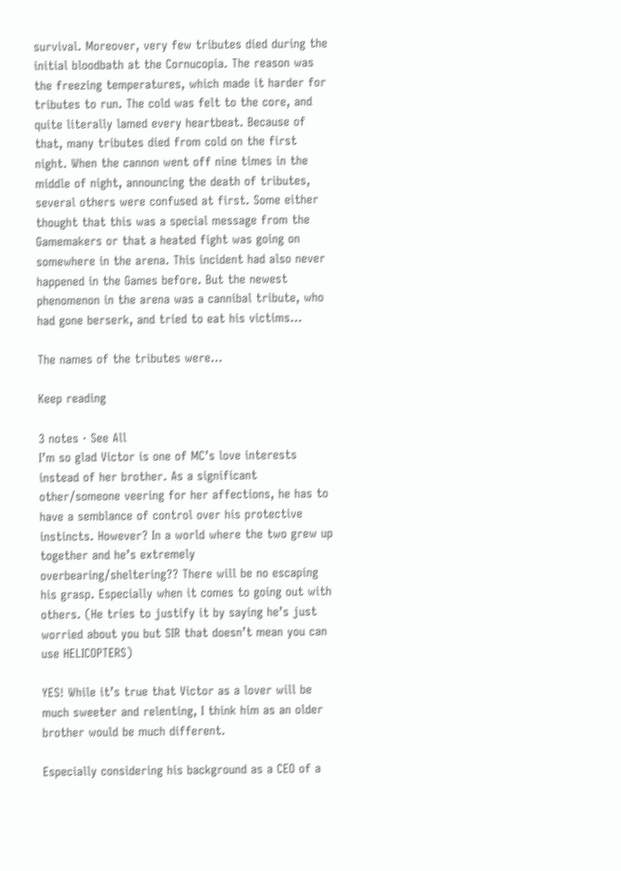survival. Moreover, very few tributes died during the initial bloodbath at the Cornucopia. The reason was the freezing temperatures, which made it harder for tributes to run. The cold was felt to the core, and quite literally lamed every heartbeat. Because of that, many tributes died from cold on the first night. When the cannon went off nine times in the middle of night, announcing the death of tributes, several others were confused at first. Some either thought that this was a special message from the Gamemakers or that a heated fight was going on somewhere in the arena. This incident had also never happened in the Games before. But the newest phenomenon in the arena was a cannibal tribute, who had gone berserk, and tried to eat his victims…

The names of the tributes were…

Keep reading

3 notes · See All
I’m so glad Victor is one of MC’s love interests instead of her brother. As a significant other/someone veering for her affections, he has to have a semblance of control over his protective instincts. However? In a world where the two grew up together and he’s extremely overbearing/sheltering?? There will be no escaping his grasp. Especially when it comes to going out with others. (He tries to justify it by saying he’s just worried about you but SIR that doesn’t mean you can use HELICOPTERS)

YES! While it’s true that Victor as a lover will be much sweeter and relenting, I think him as an older brother would be much different.

Especially considering his background as a CEO of a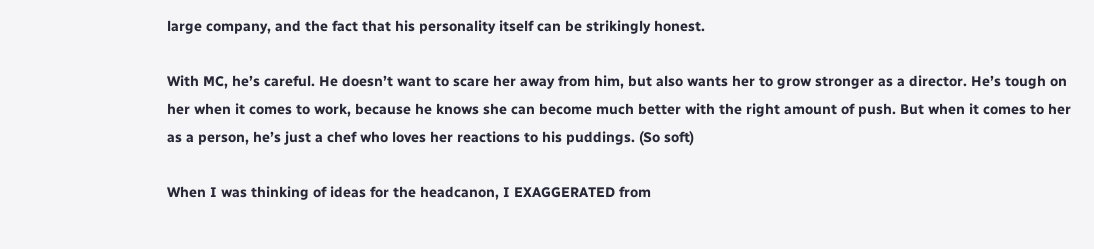large company, and the fact that his personality itself can be strikingly honest.

With MC, he’s careful. He doesn’t want to scare her away from him, but also wants her to grow stronger as a director. He’s tough on her when it comes to work, because he knows she can become much better with the right amount of push. But when it comes to her as a person, he’s just a chef who loves her reactions to his puddings. (So soft)

When I was thinking of ideas for the headcanon, I EXAGGERATED from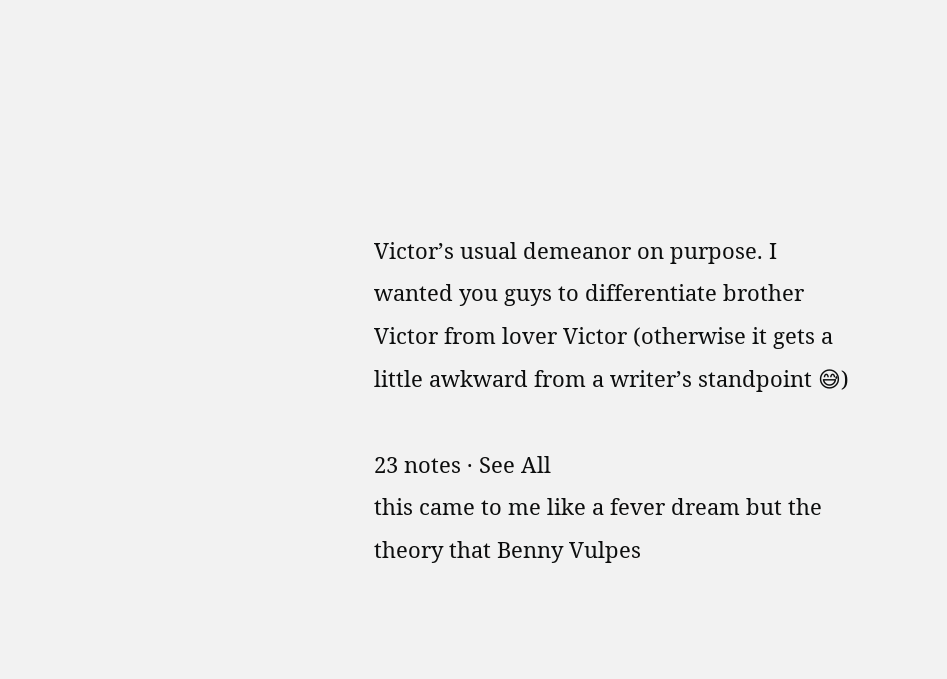Victor’s usual demeanor on purpose. I wanted you guys to differentiate brother Victor from lover Victor (otherwise it gets a little awkward from a writer’s standpoint 😅)

23 notes · See All
this came to me like a fever dream but the theory that Benny Vulpes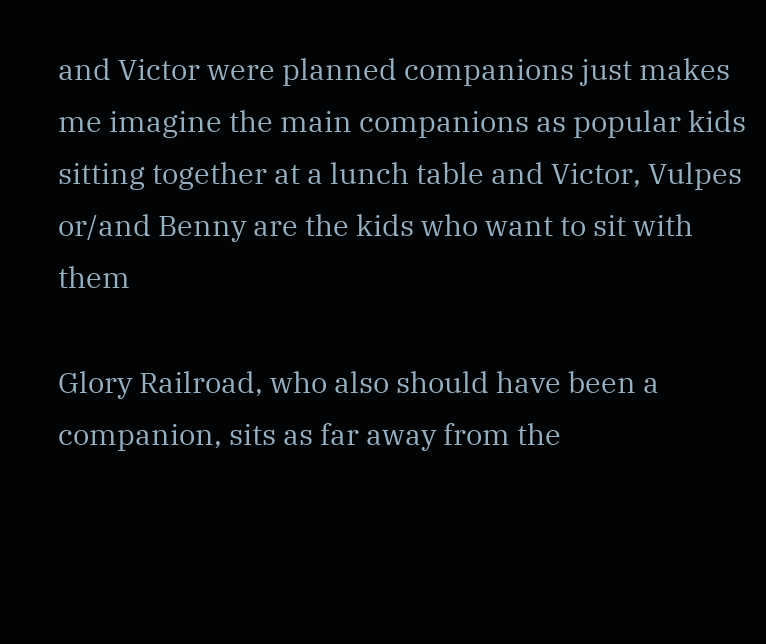and Victor were planned companions just makes me imagine the main companions as popular kids sitting together at a lunch table and Victor, Vulpes or/and Benny are the kids who want to sit with them

Glory Railroad, who also should have been a companion, sits as far away from the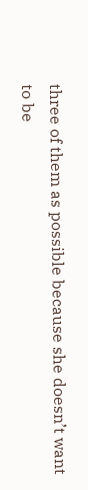three of them as possible because she doesn’t want to be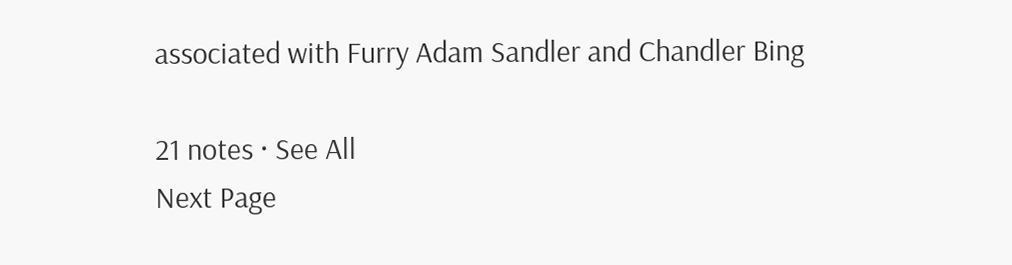associated with Furry Adam Sandler and Chandler Bing

21 notes · See All
Next Page